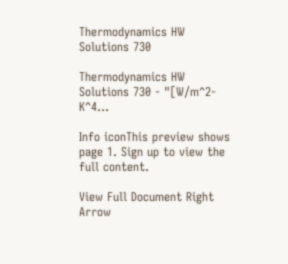Thermodynamics HW Solutions 730

Thermodynamics HW Solutions 730 - "[W/m^2-K^4...

Info iconThis preview shows page 1. Sign up to view the full content.

View Full Document Right Arrow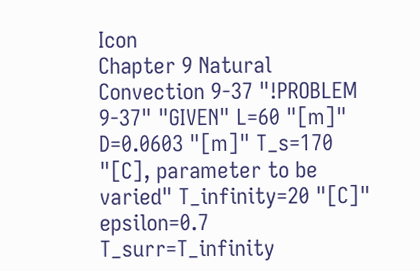Icon
Chapter 9 Natural Convection 9-37 "!PROBLEM 9-37" "GIVEN" L=60 "[m]" D=0.0603 "[m]" T_s=170 "[C], parameter to be varied" T_infinity=20 "[C]" epsilon=0.7 T_surr=T_infinity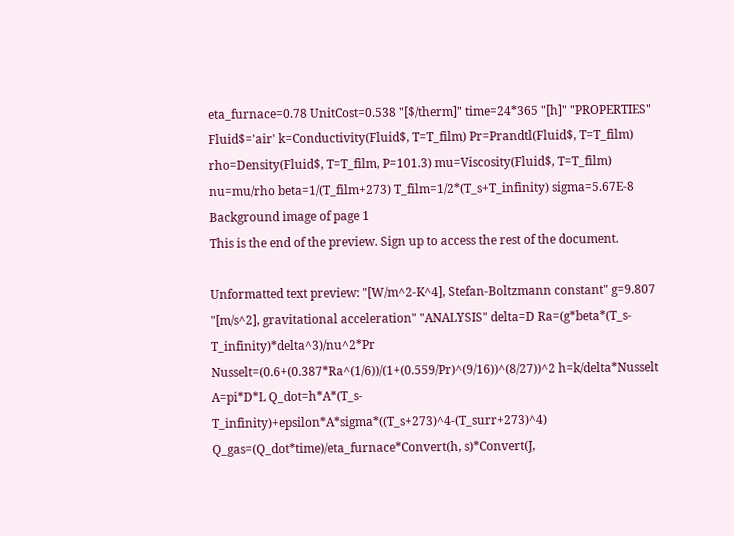eta_furnace=0.78 UnitCost=0.538 "[$/therm]" time=24*365 "[h]" "PROPERTIES" Fluid$='air' k=Conductivity(Fluid$, T=T_film) Pr=Prandtl(Fluid$, T=T_film) rho=Density(Fluid$, T=T_film, P=101.3) mu=Viscosity(Fluid$, T=T_film) nu=mu/rho beta=1/(T_film+273) T_film=1/2*(T_s+T_infinity) sigma=5.67E-8
Background image of page 1
This is the end of the preview. Sign up to access the rest of the document.

Unformatted text preview: "[W/m^2-K^4], Stefan-Boltzmann constant" g=9.807 "[m/s^2], gravitational acceleration" "ANALYSIS" delta=D Ra=(g*beta*(T_s-T_infinity)*delta^3)/nu^2*Pr Nusselt=(0.6+(0.387*Ra^(1/6))/(1+(0.559/Pr)^(9/16))^(8/27))^2 h=k/delta*Nusselt A=pi*D*L Q_dot=h*A*(T_s-T_infinity)+epsilon*A*sigma*((T_s+273)^4-(T_surr+273)^4) Q_gas=(Q_dot*time)/eta_furnace*Convert(h, s)*Convert(J,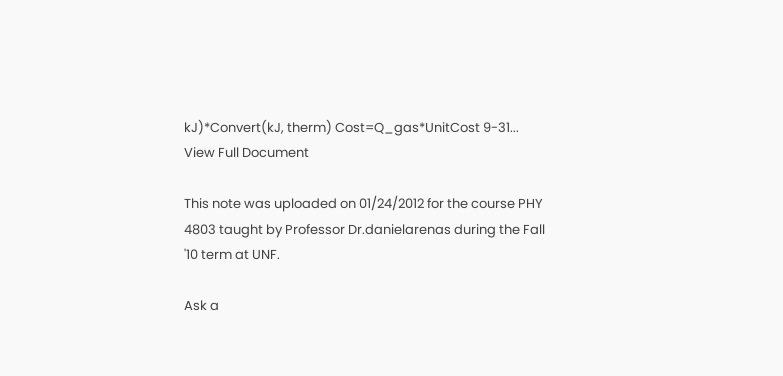kJ)*Convert(kJ, therm) Cost=Q_gas*UnitCost 9-31...
View Full Document

This note was uploaded on 01/24/2012 for the course PHY 4803 taught by Professor Dr.danielarenas during the Fall '10 term at UNF.

Ask a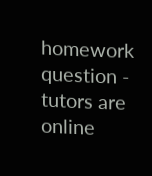homework question - tutors are online